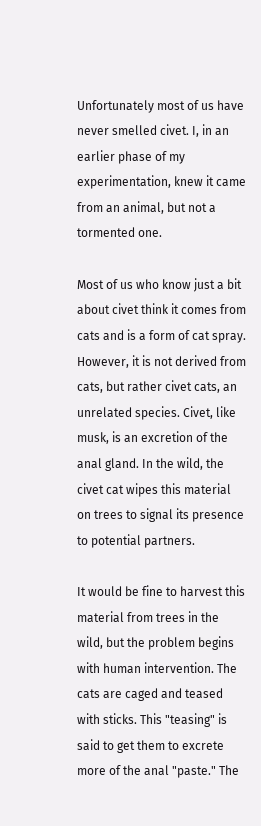Unfortunately most of us have never smelled civet. I, in an earlier phase of my experimentation, knew it came from an animal, but not a tormented one.

Most of us who know just a bit about civet think it comes from cats and is a form of cat spray. However, it is not derived from cats, but rather civet cats, an unrelated species. Civet, like musk, is an excretion of the anal gland. In the wild, the civet cat wipes this material on trees to signal its presence to potential partners.

It would be fine to harvest this material from trees in the wild, but the problem begins with human intervention. The cats are caged and teased with sticks. This "teasing" is said to get them to excrete more of the anal "paste." The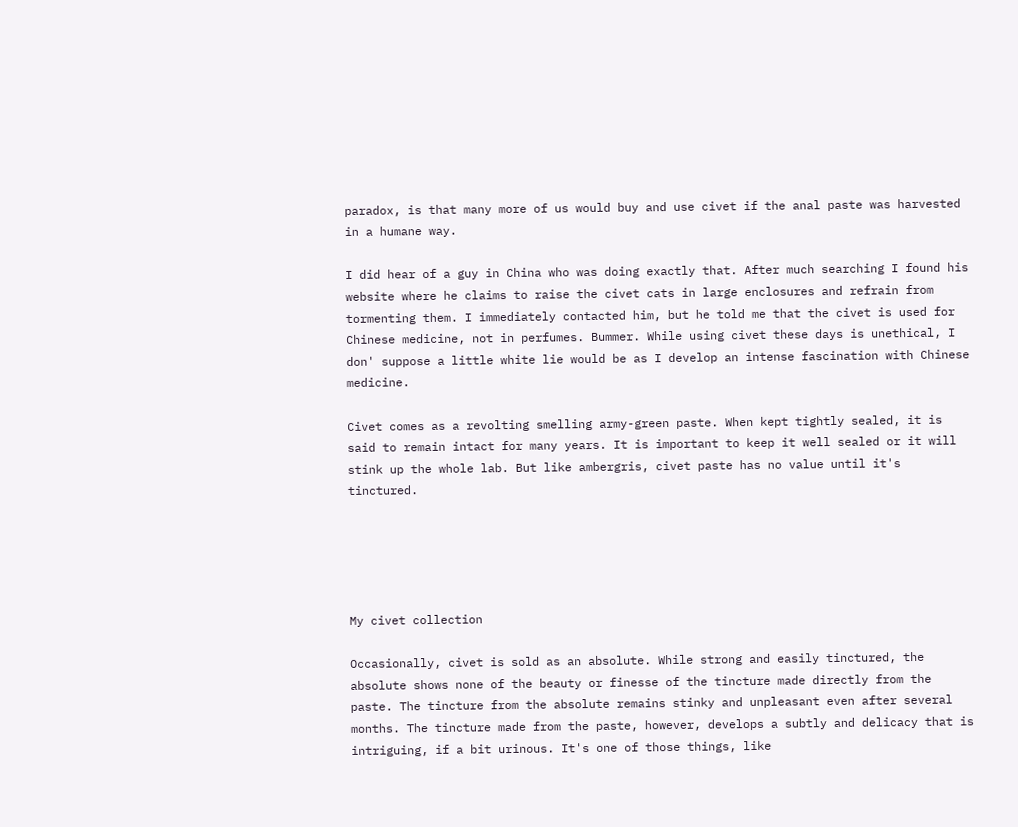paradox, is that many more of us would buy and use civet if the anal paste was harvested in a humane way.

I did hear of a guy in China who was doing exactly that. After much searching I found his website where he claims to raise the civet cats in large enclosures and refrain from tormenting them. I immediately contacted him, but he told me that the civet is used for Chinese medicine, not in perfumes. Bummer. While using civet these days is unethical, I don' suppose a little white lie would be as I develop an intense fascination with Chinese medicine.

Civet comes as a revolting smelling army-green paste. When kept tightly sealed, it is said to remain intact for many years. It is important to keep it well sealed or it will stink up the whole lab. But like ambergris, civet paste has no value until it's tinctured.





My civet collection

Occasionally, civet is sold as an absolute. While strong and easily tinctured, the absolute shows none of the beauty or finesse of the tincture made directly from the paste. The tincture from the absolute remains stinky and unpleasant even after several months. The tincture made from the paste, however, develops a subtly and delicacy that is intriguing, if a bit urinous. It's one of those things, like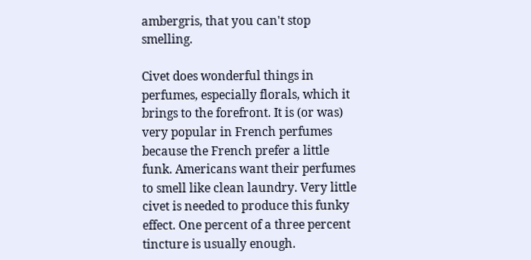ambergris, that you can't stop smelling.

Civet does wonderful things in perfumes, especially florals, which it brings to the forefront. It is (or was) very popular in French perfumes because the French prefer a little funk. Americans want their perfumes to smell like clean laundry. Very little civet is needed to produce this funky effect. One percent of a three percent tincture is usually enough.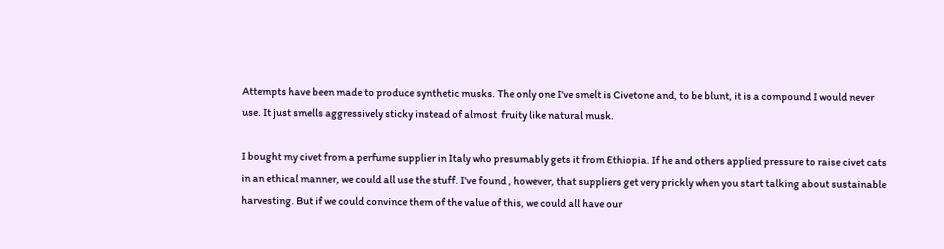Attempts have been made to produce synthetic musks. The only one I've smelt is Civetone and, to be blunt, it is a compound I would never use. It just smells aggressively sticky instead of almost  fruity like natural musk.

I bought my civet from a perfume supplier in Italy who presumably gets it from Ethiopia. If he and others applied pressure to raise civet cats in an ethical manner, we could all use the stuff. I've found , however, that suppliers get very prickly when you start talking about sustainable harvesting. But if we could convince them of the value of this, we could all have our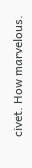civet. How marvelous.